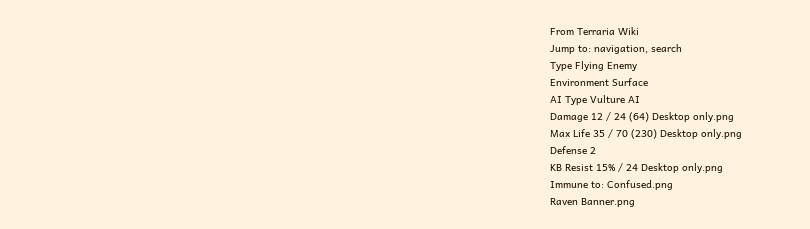From Terraria Wiki
Jump to: navigation, search
Type Flying Enemy
Environment Surface
AI Type Vulture AI
Damage 12 / 24 (64) Desktop only.png
Max Life 35 / 70 (230) Desktop only.png
Defense 2
KB Resist 15% / 24 Desktop only.png
Immune to: Confused.png
Raven Banner.png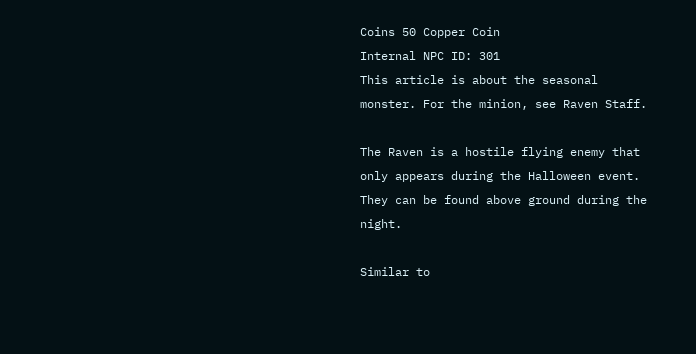Coins 50 Copper Coin
Internal NPC ID: 301
This article is about the seasonal monster. For the minion, see Raven Staff.

The Raven is a hostile flying enemy that only appears during the Halloween event. They can be found above ground during the night.

Similar to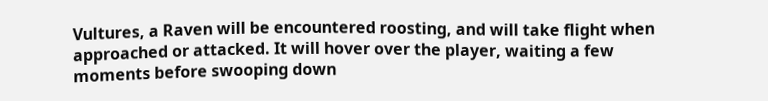Vultures, a Raven will be encountered roosting, and will take flight when approached or attacked. It will hover over the player, waiting a few moments before swooping down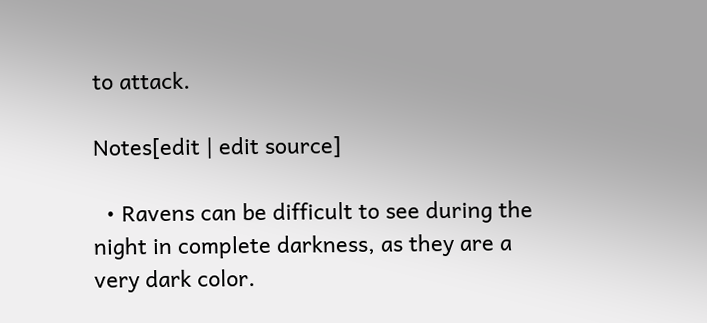to attack.

Notes[edit | edit source]

  • Ravens can be difficult to see during the night in complete darkness, as they are a very dark color.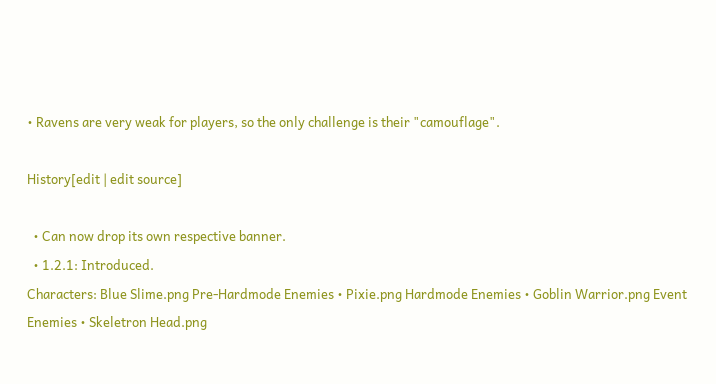• Ravens are very weak for players, so the only challenge is their "camouflage".

History[edit | edit source]

  • Can now drop its own respective banner.
  • 1.2.1: Introduced.
Characters: Blue Slime.png Pre-Hardmode Enemies • Pixie.png Hardmode Enemies • Goblin Warrior.png Event Enemies • Skeletron Head.png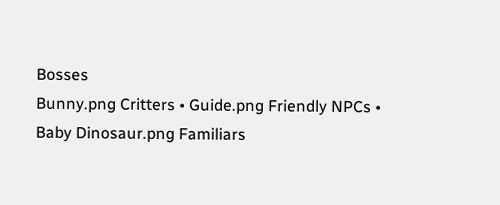Bosses
Bunny.png Critters • Guide.png Friendly NPCs • Baby Dinosaur.png Familiars